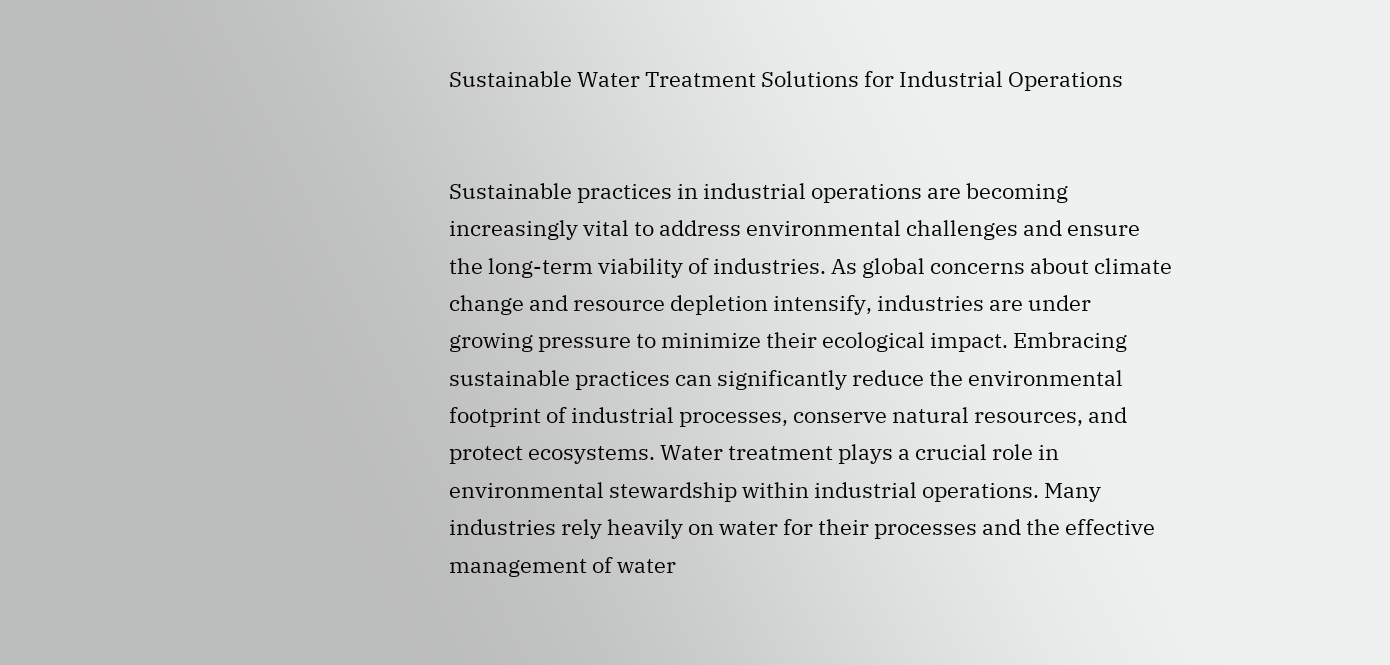Sustainable Water Treatment Solutions for Industrial Operations


Sustainable practices in industrial operations are becoming increasingly vital to address environmental challenges and ensure the long-term viability of industries. As global concerns about climate change and resource depletion intensify, industries are under growing pressure to minimize their ecological impact. Embracing sustainable practices can significantly reduce the environmental footprint of industrial processes, conserve natural resources, and protect ecosystems. Water treatment plays a crucial role in environmental stewardship within industrial operations. Many industries rely heavily on water for their processes and the effective management of water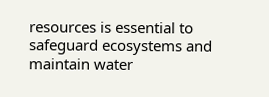resources is essential to safeguard ecosystems and maintain water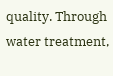quality. Through water treatment,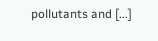pollutants and [...]